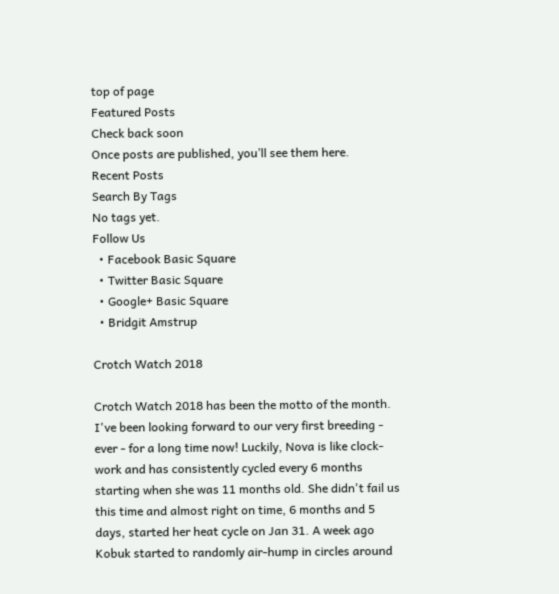top of page
Featured Posts
Check back soon
Once posts are published, you’ll see them here.
Recent Posts
Search By Tags
No tags yet.
Follow Us
  • Facebook Basic Square
  • Twitter Basic Square
  • Google+ Basic Square
  • Bridgit Amstrup

Crotch Watch 2018

Crotch Watch 2018 has been the motto of the month. I've been looking forward to our very first breeding - ever - for a long time now! Luckily, Nova is like clock-work and has consistently cycled every 6 months starting when she was 11 months old. She didn't fail us this time and almost right on time, 6 months and 5 days, started her heat cycle on Jan 31. A week ago Kobuk started to randomly air-hump in circles around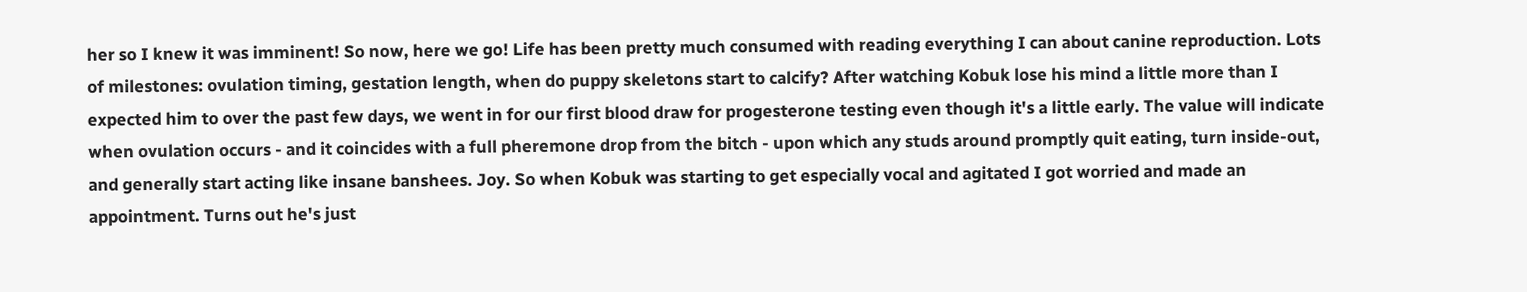her so I knew it was imminent! So now, here we go! Life has been pretty much consumed with reading everything I can about canine reproduction. Lots of milestones: ovulation timing, gestation length, when do puppy skeletons start to calcify? After watching Kobuk lose his mind a little more than I expected him to over the past few days, we went in for our first blood draw for progesterone testing even though it's a little early. The value will indicate when ovulation occurs - and it coincides with a full pheremone drop from the bitch - upon which any studs around promptly quit eating, turn inside-out, and generally start acting like insane banshees. Joy. So when Kobuk was starting to get especially vocal and agitated I got worried and made an appointment. Turns out he's just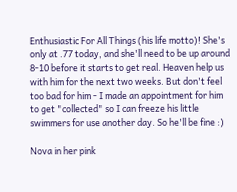Enthusiastic For All Things (his life motto)! She's only at .77 today, and she'll need to be up around 8-10 before it starts to get real. Heaven help us with him for the next two weeks. But don't feel too bad for him - I made an appointment for him to get "collected" so I can freeze his little swimmers for use another day. So he'll be fine :)

Nova in her pink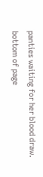panties waiting for her blood draw.
bottom of page